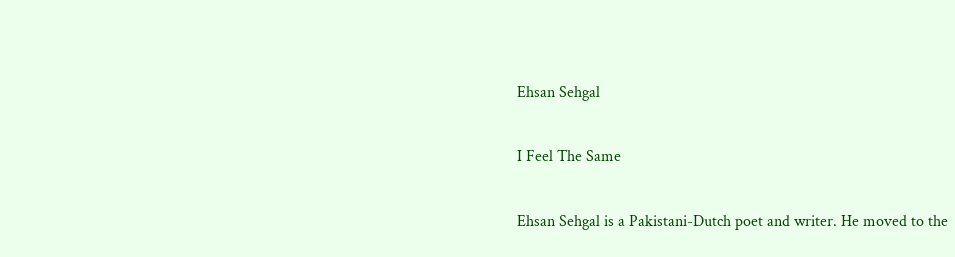Ehsan Sehgal

I Feel The Same

Ehsan Sehgal is a Pakistani-Dutch poet and writer. He moved to the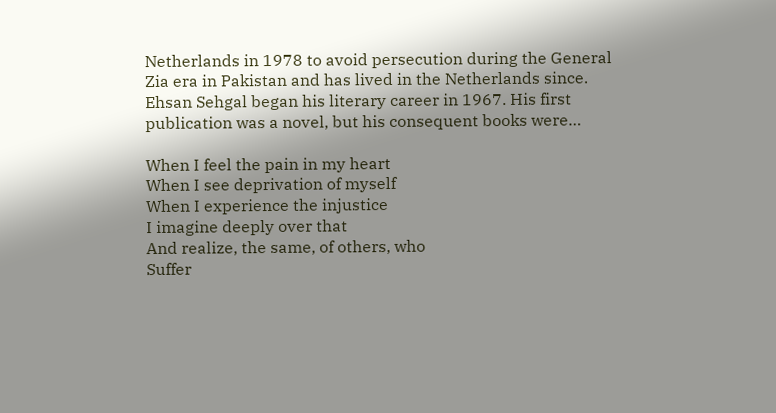Netherlands in 1978 to avoid persecution during the General Zia era in Pakistan and has lived in the Netherlands since. Ehsan Sehgal began his literary career in 1967. His first publication was a novel, but his consequent books were…

When I feel the pain in my heart
When I see deprivation of myself
When I experience the injustice
I imagine deeply over that
And realize, the same, of others, who
Suffer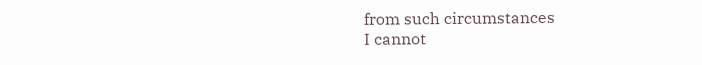from such circumstances
I cannot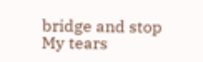bridge and stop
My tears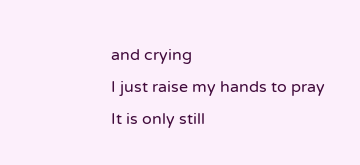and crying
I just raise my hands to pray
It is only still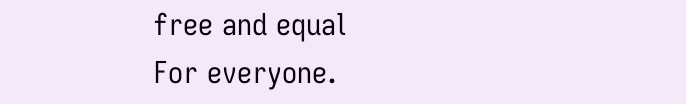free and equal
For everyone.